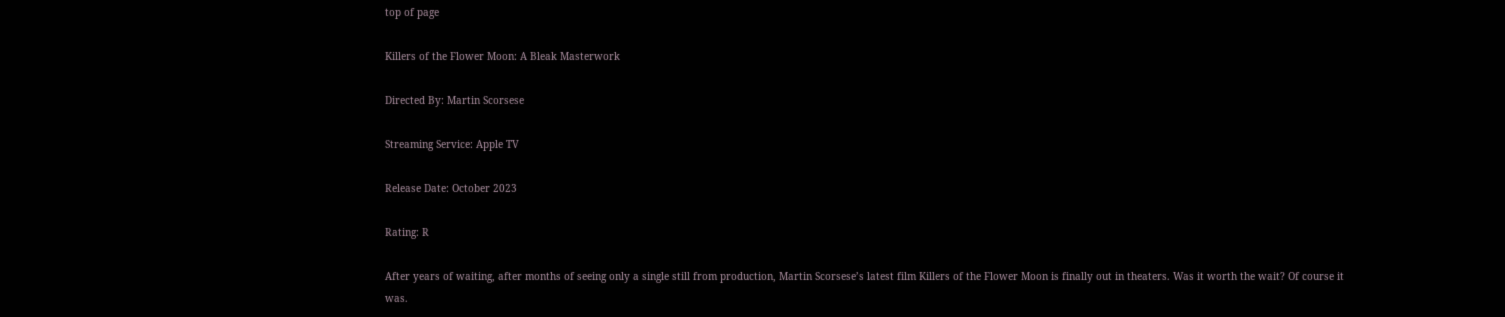top of page

Killers of the Flower Moon: A Bleak Masterwork

Directed By: Martin Scorsese

Streaming Service: Apple TV

Release Date: October 2023

Rating: R

After years of waiting, after months of seeing only a single still from production, Martin Scorsese’s latest film Killers of the Flower Moon is finally out in theaters. Was it worth the wait? Of course it was.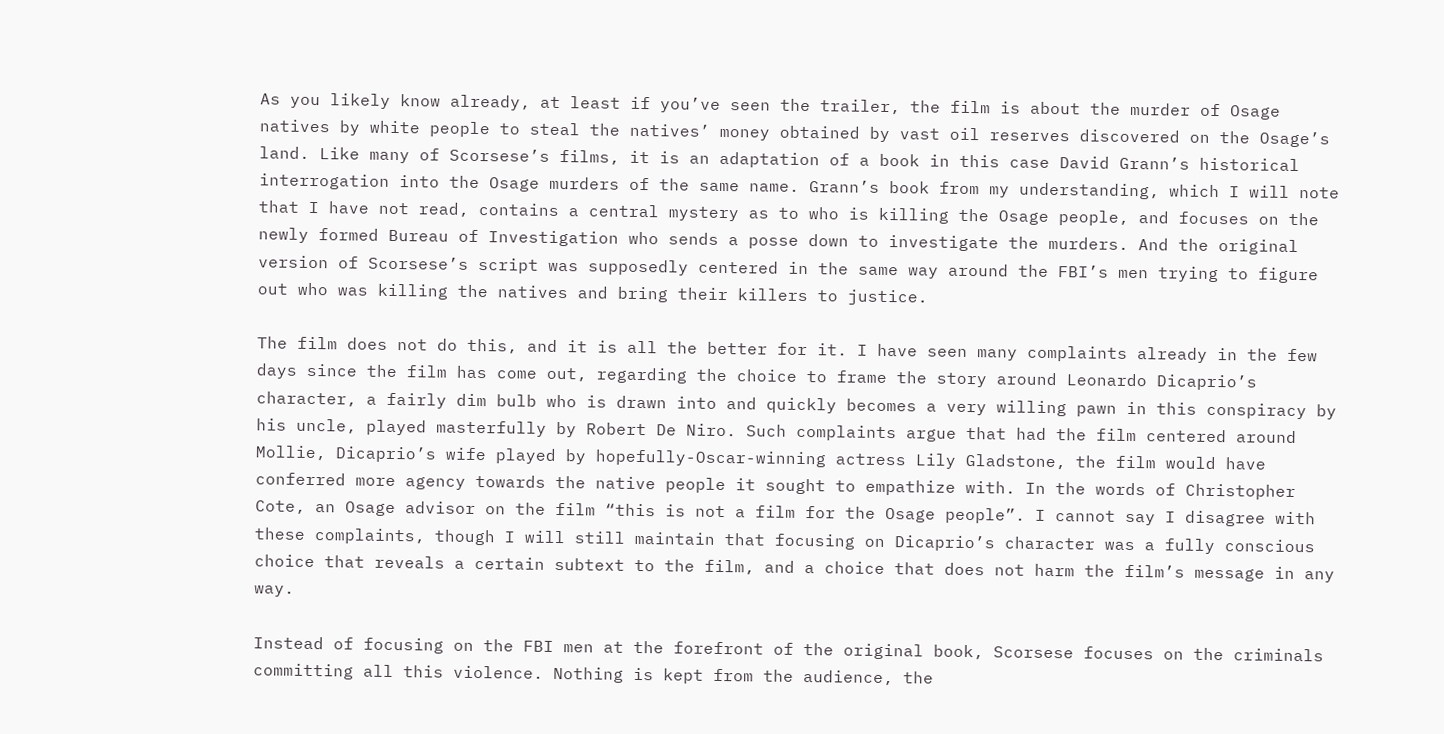As you likely know already, at least if you’ve seen the trailer, the film is about the murder of Osage natives by white people to steal the natives’ money obtained by vast oil reserves discovered on the Osage’s land. Like many of Scorsese’s films, it is an adaptation of a book in this case David Grann’s historical interrogation into the Osage murders of the same name. Grann’s book from my understanding, which I will note that I have not read, contains a central mystery as to who is killing the Osage people, and focuses on the newly formed Bureau of Investigation who sends a posse down to investigate the murders. And the original version of Scorsese’s script was supposedly centered in the same way around the FBI’s men trying to figure out who was killing the natives and bring their killers to justice.

The film does not do this, and it is all the better for it. I have seen many complaints already in the few days since the film has come out, regarding the choice to frame the story around Leonardo Dicaprio’s character, a fairly dim bulb who is drawn into and quickly becomes a very willing pawn in this conspiracy by his uncle, played masterfully by Robert De Niro. Such complaints argue that had the film centered around Mollie, Dicaprio’s wife played by hopefully-Oscar-winning actress Lily Gladstone, the film would have conferred more agency towards the native people it sought to empathize with. In the words of Christopher Cote, an Osage advisor on the film “this is not a film for the Osage people”. I cannot say I disagree with these complaints, though I will still maintain that focusing on Dicaprio’s character was a fully conscious choice that reveals a certain subtext to the film, and a choice that does not harm the film’s message in any way.

Instead of focusing on the FBI men at the forefront of the original book, Scorsese focuses on the criminals committing all this violence. Nothing is kept from the audience, the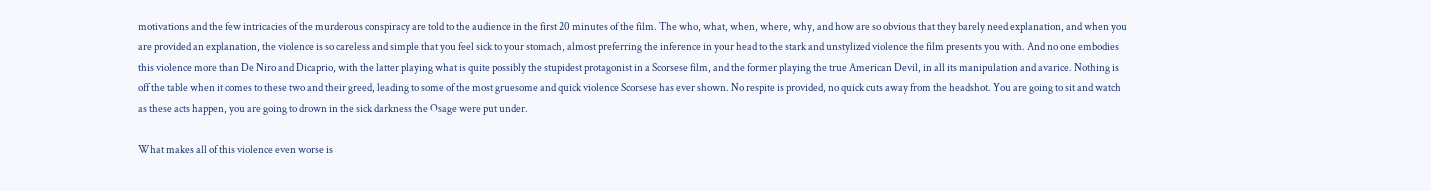motivations and the few intricacies of the murderous conspiracy are told to the audience in the first 20 minutes of the film. The who, what, when, where, why, and how are so obvious that they barely need explanation, and when you are provided an explanation, the violence is so careless and simple that you feel sick to your stomach, almost preferring the inference in your head to the stark and unstylized violence the film presents you with. And no one embodies this violence more than De Niro and Dicaprio, with the latter playing what is quite possibly the stupidest protagonist in a Scorsese film, and the former playing the true American Devil, in all its manipulation and avarice. Nothing is off the table when it comes to these two and their greed, leading to some of the most gruesome and quick violence Scorsese has ever shown. No respite is provided, no quick cuts away from the headshot. You are going to sit and watch as these acts happen, you are going to drown in the sick darkness the Osage were put under.

What makes all of this violence even worse is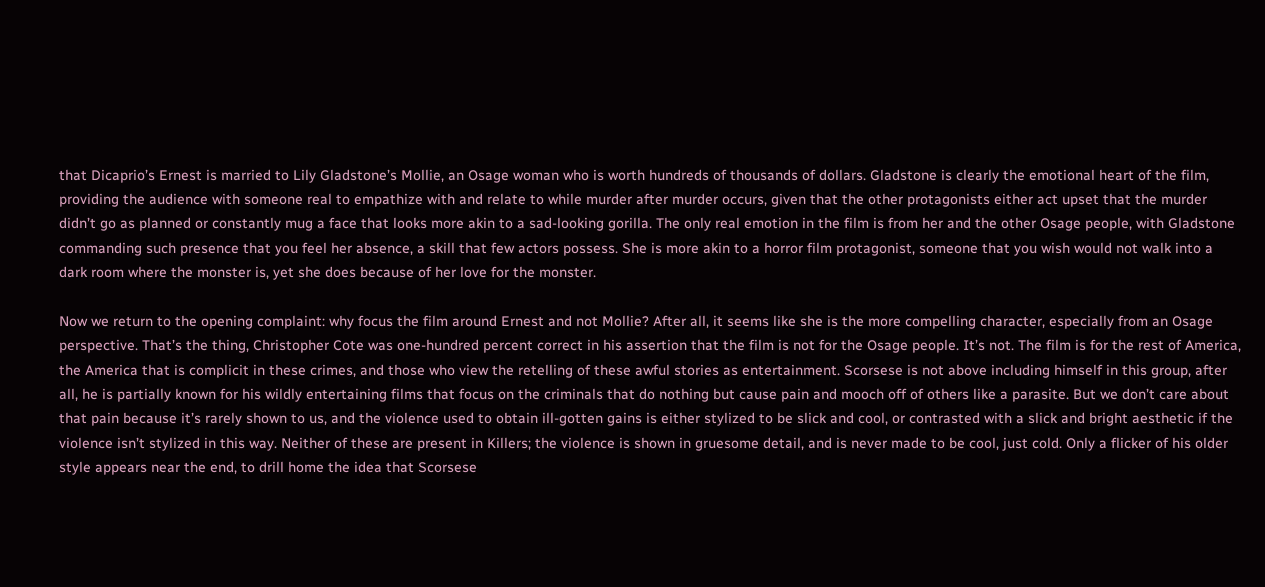that Dicaprio’s Ernest is married to Lily Gladstone’s Mollie, an Osage woman who is worth hundreds of thousands of dollars. Gladstone is clearly the emotional heart of the film, providing the audience with someone real to empathize with and relate to while murder after murder occurs, given that the other protagonists either act upset that the murder didn’t go as planned or constantly mug a face that looks more akin to a sad-looking gorilla. The only real emotion in the film is from her and the other Osage people, with Gladstone commanding such presence that you feel her absence, a skill that few actors possess. She is more akin to a horror film protagonist, someone that you wish would not walk into a dark room where the monster is, yet she does because of her love for the monster.

Now we return to the opening complaint: why focus the film around Ernest and not Mollie? After all, it seems like she is the more compelling character, especially from an Osage perspective. That’s the thing, Christopher Cote was one-hundred percent correct in his assertion that the film is not for the Osage people. It’s not. The film is for the rest of America, the America that is complicit in these crimes, and those who view the retelling of these awful stories as entertainment. Scorsese is not above including himself in this group, after all, he is partially known for his wildly entertaining films that focus on the criminals that do nothing but cause pain and mooch off of others like a parasite. But we don’t care about that pain because it’s rarely shown to us, and the violence used to obtain ill-gotten gains is either stylized to be slick and cool, or contrasted with a slick and bright aesthetic if the violence isn’t stylized in this way. Neither of these are present in Killers; the violence is shown in gruesome detail, and is never made to be cool, just cold. Only a flicker of his older style appears near the end, to drill home the idea that Scorsese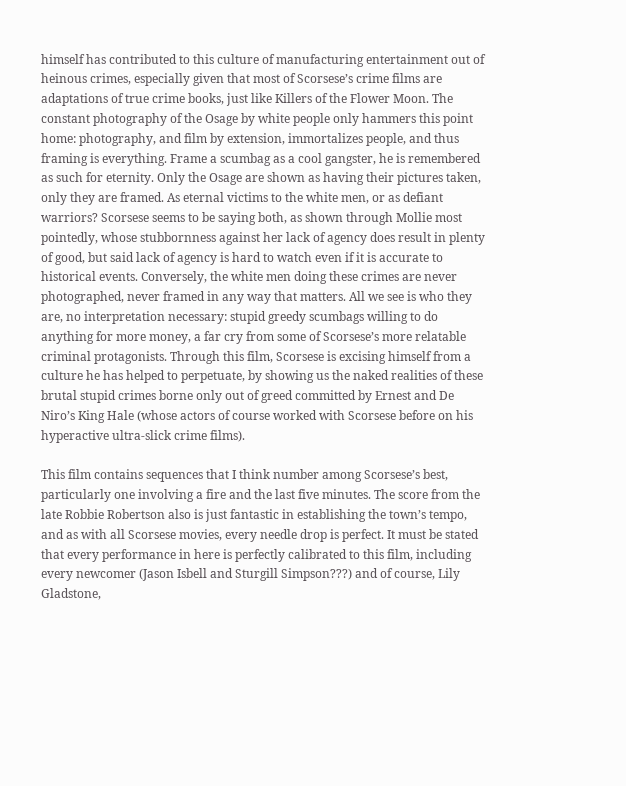himself has contributed to this culture of manufacturing entertainment out of heinous crimes, especially given that most of Scorsese’s crime films are adaptations of true crime books, just like Killers of the Flower Moon. The constant photography of the Osage by white people only hammers this point home: photography, and film by extension, immortalizes people, and thus framing is everything. Frame a scumbag as a cool gangster, he is remembered as such for eternity. Only the Osage are shown as having their pictures taken, only they are framed. As eternal victims to the white men, or as defiant warriors? Scorsese seems to be saying both, as shown through Mollie most pointedly, whose stubbornness against her lack of agency does result in plenty of good, but said lack of agency is hard to watch even if it is accurate to historical events. Conversely, the white men doing these crimes are never photographed, never framed in any way that matters. All we see is who they are, no interpretation necessary: stupid greedy scumbags willing to do anything for more money, a far cry from some of Scorsese’s more relatable criminal protagonists. Through this film, Scorsese is excising himself from a culture he has helped to perpetuate, by showing us the naked realities of these brutal stupid crimes borne only out of greed committed by Ernest and De Niro’s King Hale (whose actors of course worked with Scorsese before on his hyperactive ultra-slick crime films).

This film contains sequences that I think number among Scorsese’s best, particularly one involving a fire and the last five minutes. The score from the late Robbie Robertson also is just fantastic in establishing the town’s tempo, and as with all Scorsese movies, every needle drop is perfect. It must be stated that every performance in here is perfectly calibrated to this film, including every newcomer (Jason Isbell and Sturgill Simpson???) and of course, Lily Gladstone,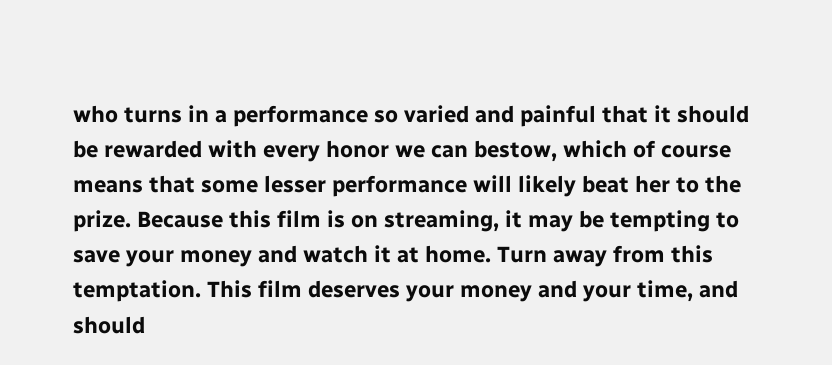who turns in a performance so varied and painful that it should be rewarded with every honor we can bestow, which of course means that some lesser performance will likely beat her to the prize. Because this film is on streaming, it may be tempting to save your money and watch it at home. Turn away from this temptation. This film deserves your money and your time, and should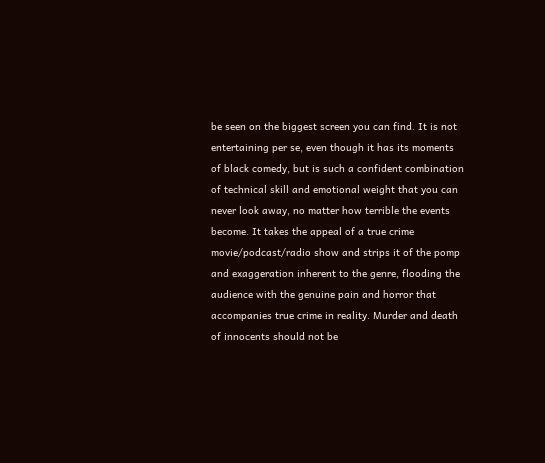be seen on the biggest screen you can find. It is not entertaining per se, even though it has its moments of black comedy, but is such a confident combination of technical skill and emotional weight that you can never look away, no matter how terrible the events become. It takes the appeal of a true crime movie/podcast/radio show and strips it of the pomp and exaggeration inherent to the genre, flooding the audience with the genuine pain and horror that accompanies true crime in reality. Murder and death of innocents should not be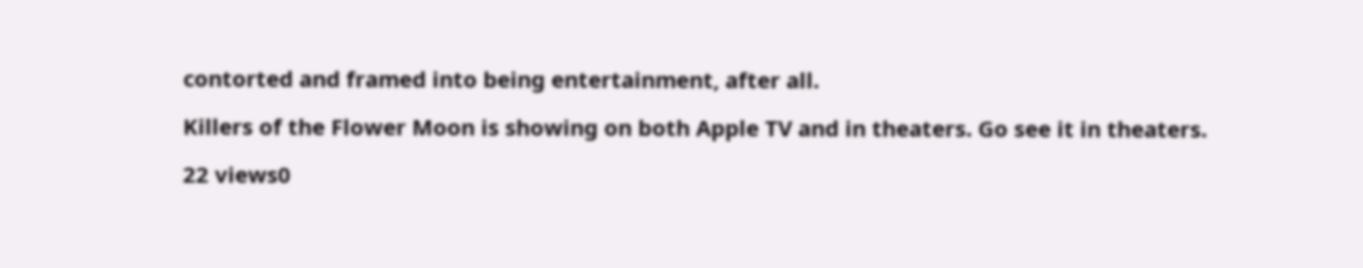contorted and framed into being entertainment, after all.

Killers of the Flower Moon is showing on both Apple TV and in theaters. Go see it in theaters.

22 views0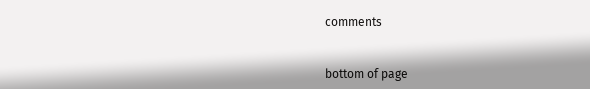comments


bottom of page